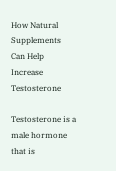How Natural Supplements Can Help Increase Testosterone

Testosterone is a male hormone that is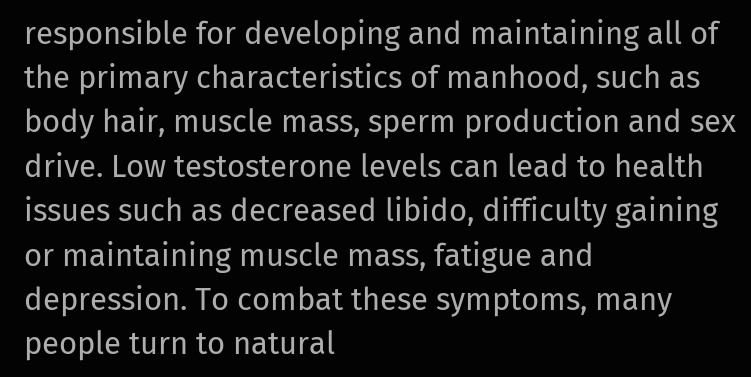responsible for developing and maintaining all of the primary characteristics of manhood, such as body hair, muscle mass, sperm production and sex drive. Low testosterone levels can lead to health issues such as decreased libido, difficulty gaining or maintaining muscle mass, fatigue and depression. To combat these symptoms, many people turn to natural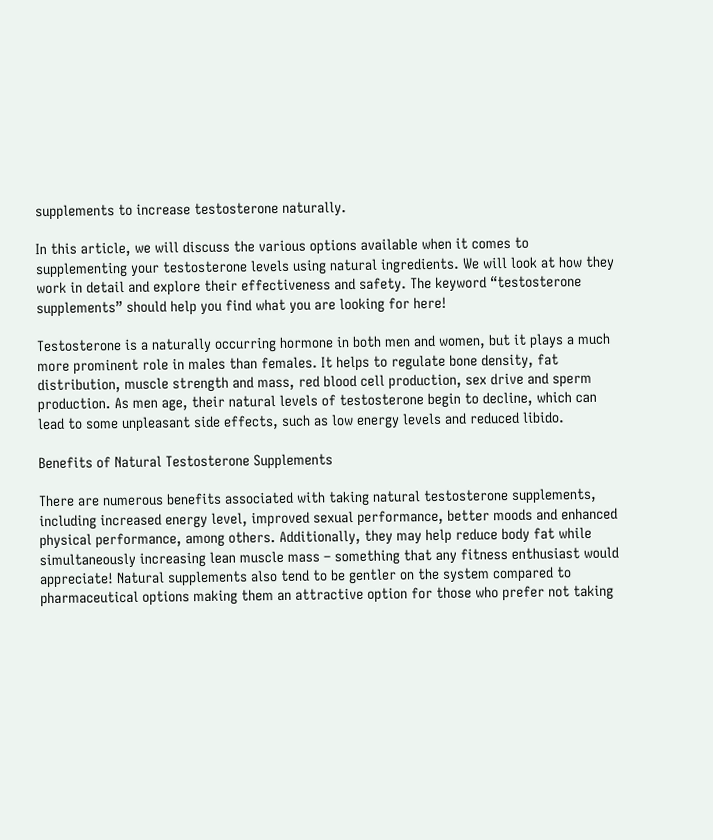supplements to increase testosterone naturally.

In this article, we will discuss the various options available when it comes to supplementing your testosterone levels using natural ingredients. We will look at how they work in detail and explore their effectiveness and safety. The keyword “testosterone supplements” should help you find what you are looking for here!

Testosterone is a naturally occurring hormone in both men and women, but it plays a much more prominent role in males than females. It helps to regulate bone density, fat distribution, muscle strength and mass, red blood cell production, sex drive and sperm production. As men age, their natural levels of testosterone begin to decline, which can lead to some unpleasant side effects, such as low energy levels and reduced libido.

Benefits of Natural Testosterone Supplements

There are numerous benefits associated with taking natural testosterone supplements, including increased energy level, improved sexual performance, better moods and enhanced physical performance, among others. Additionally, they may help reduce body fat while simultaneously increasing lean muscle mass – something that any fitness enthusiast would appreciate! Natural supplements also tend to be gentler on the system compared to pharmaceutical options making them an attractive option for those who prefer not taking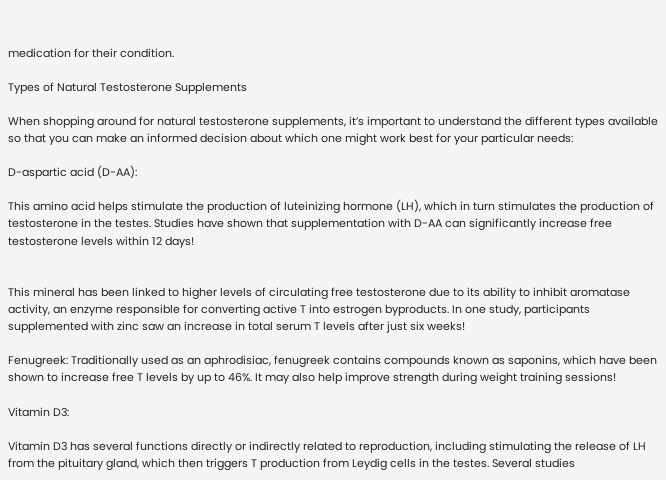medication for their condition.

Types of Natural Testosterone Supplements

When shopping around for natural testosterone supplements, it’s important to understand the different types available so that you can make an informed decision about which one might work best for your particular needs:

D-aspartic acid (D-AA):

This amino acid helps stimulate the production of luteinizing hormone (LH), which in turn stimulates the production of testosterone in the testes. Studies have shown that supplementation with D-AA can significantly increase free testosterone levels within 12 days!


This mineral has been linked to higher levels of circulating free testosterone due to its ability to inhibit aromatase activity, an enzyme responsible for converting active T into estrogen byproducts. In one study, participants supplemented with zinc saw an increase in total serum T levels after just six weeks!

Fenugreek: Traditionally used as an aphrodisiac, fenugreek contains compounds known as saponins, which have been shown to increase free T levels by up to 46%. It may also help improve strength during weight training sessions!

Vitamin D3:

Vitamin D3 has several functions directly or indirectly related to reproduction, including stimulating the release of LH from the pituitary gland, which then triggers T production from Leydig cells in the testes. Several studies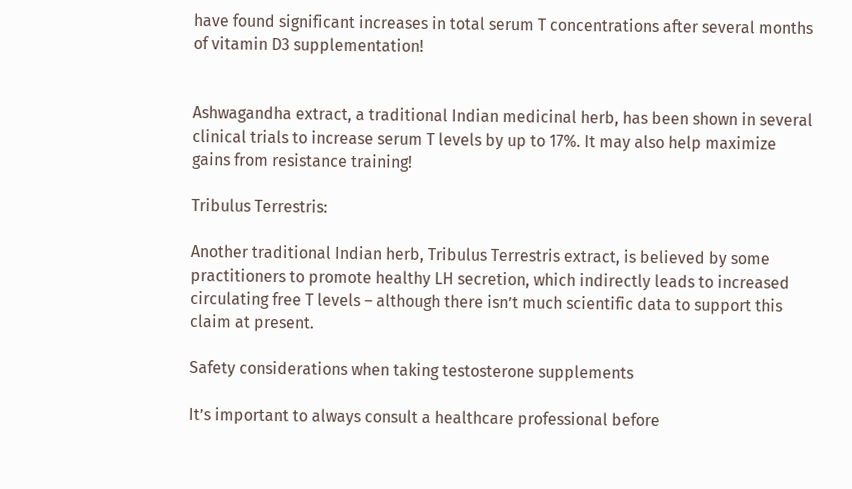have found significant increases in total serum T concentrations after several months of vitamin D3 supplementation!


Ashwagandha extract, a traditional Indian medicinal herb, has been shown in several clinical trials to increase serum T levels by up to 17%. It may also help maximize gains from resistance training!

Tribulus Terrestris:

Another traditional Indian herb, Tribulus Terrestris extract, is believed by some practitioners to promote healthy LH secretion, which indirectly leads to increased circulating free T levels – although there isn’t much scientific data to support this claim at present.

Safety considerations when taking testosterone supplements

It’s important to always consult a healthcare professional before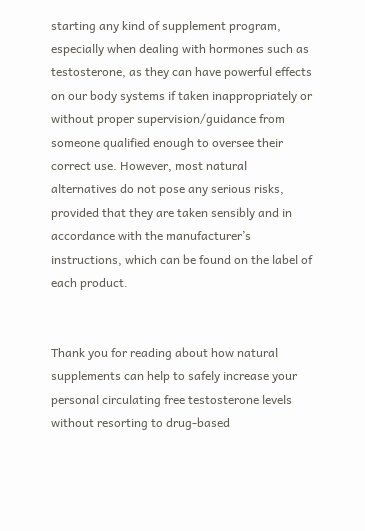starting any kind of supplement program, especially when dealing with hormones such as testosterone, as they can have powerful effects on our body systems if taken inappropriately or without proper supervision/guidance from someone qualified enough to oversee their correct use. However, most natural alternatives do not pose any serious risks, provided that they are taken sensibly and in accordance with the manufacturer’s instructions, which can be found on the label of each product.


Thank you for reading about how natural supplements can help to safely increase your personal circulating free testosterone levels without resorting to drug-based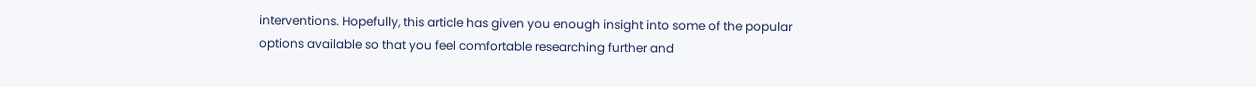interventions. Hopefully, this article has given you enough insight into some of the popular options available so that you feel comfortable researching further and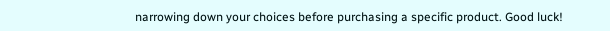narrowing down your choices before purchasing a specific product. Good luck!